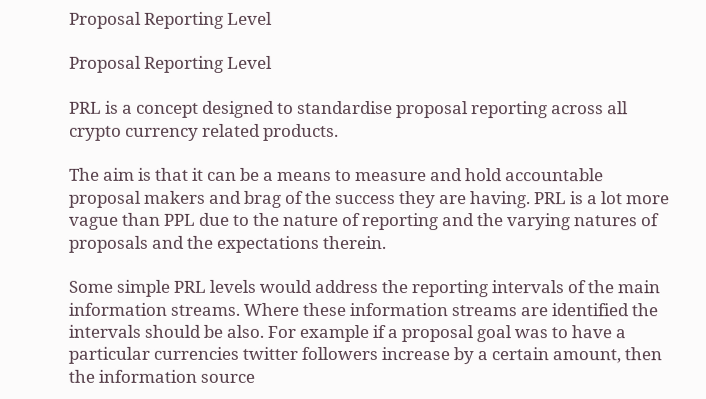Proposal Reporting Level

Proposal Reporting Level

PRL is a concept designed to standardise proposal reporting across all crypto currency related products.

The aim is that it can be a means to measure and hold accountable proposal makers and brag of the success they are having. PRL is a lot more vague than PPL due to the nature of reporting and the varying natures of proposals and the expectations therein.

Some simple PRL levels would address the reporting intervals of the main information streams. Where these information streams are identified the intervals should be also. For example if a proposal goal was to have a particular currencies twitter followers increase by a certain amount, then the information source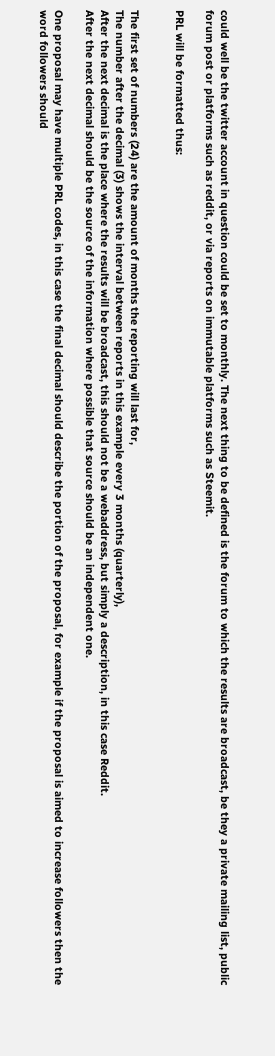could well be the twitter account in question could be set to monthly. The next thing to be defined is the forum to which the results are broadcast, be they a private mailing list, public forum post or platforms such as reddit, or via reports on immutable platforms such as Steemit.

PRL will be formatted thus:


The first set of numbers (24) are the amount of months the reporting will last for,
The number after the decimal (3) shows the interval between reports in this example every 3 months (quarterly),
After the next decimal is the place where the results will be broadcast, this should not be a webaddress, but simply a description, in this case Reddit.
After the next decimal should be the source of the information where possible that source should be an independent one.

One proposal may have multiple PRL codes, in this case the final decimal should describe the portion of the proposal, for example if the proposal is aimed to increase followers then the word followers should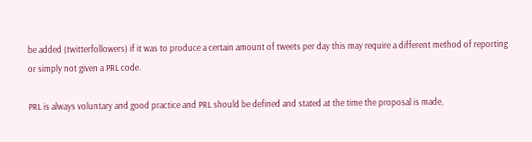be added (twitterfollowers) if it was to produce a certain amount of tweets per day this may require a different method of reporting or simply not given a PRL code.

PRL is always voluntary and good practice and PRL should be defined and stated at the time the proposal is made,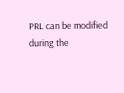PRL can be modified during the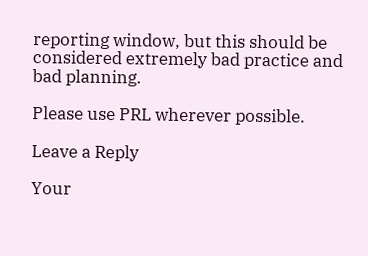reporting window, but this should be considered extremely bad practice and bad planning.

Please use PRL wherever possible.

Leave a Reply

Your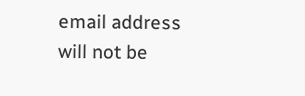email address will not be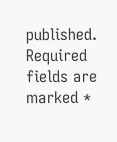published. Required fields are marked *